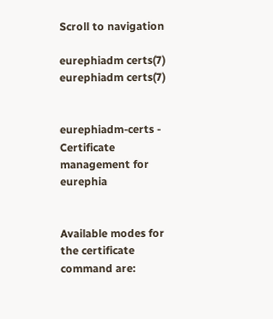Scroll to navigation

eurephiadm certs(7) eurephiadm certs(7)


eurephiadm-certs - Certificate management for eurephia


Available modes for the certificate command are: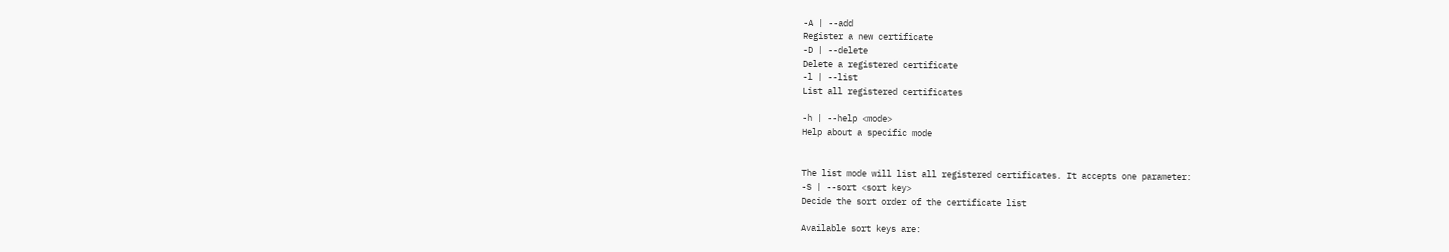-A | --add
Register a new certificate
-D | --delete
Delete a registered certificate
-l | --list
List all registered certificates

-h | --help <mode>
Help about a specific mode


The list mode will list all registered certificates. It accepts one parameter:
-S | --sort <sort key>
Decide the sort order of the certificate list

Available sort keys are: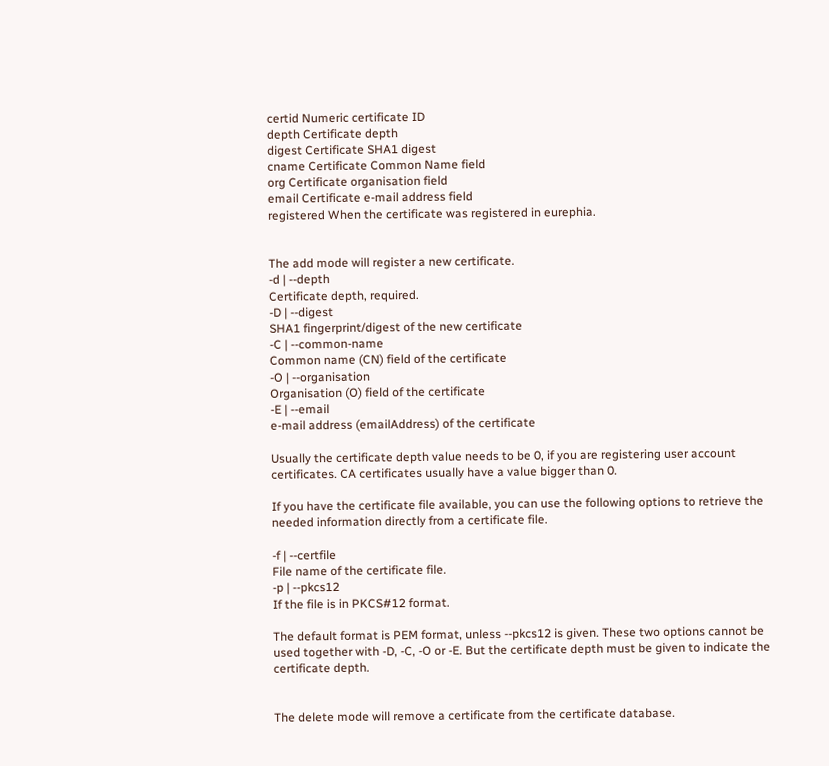certid Numeric certificate ID
depth Certificate depth
digest Certificate SHA1 digest
cname Certificate Common Name field
org Certificate organisation field
email Certificate e-mail address field
registered When the certificate was registered in eurephia.


The add mode will register a new certificate.
-d | --depth
Certificate depth, required.
-D | --digest
SHA1 fingerprint/digest of the new certificate
-C | --common-name
Common name (CN) field of the certificate
-O | --organisation
Organisation (O) field of the certificate
-E | --email
e-mail address (emailAddress) of the certificate

Usually the certificate depth value needs to be 0, if you are registering user account certificates. CA certificates usually have a value bigger than 0.

If you have the certificate file available, you can use the following options to retrieve the needed information directly from a certificate file.

-f | --certfile
File name of the certificate file.
-p | --pkcs12
If the file is in PKCS#12 format.

The default format is PEM format, unless --pkcs12 is given. These two options cannot be used together with -D, -C, -O or -E. But the certificate depth must be given to indicate the certificate depth.


The delete mode will remove a certificate from the certificate database.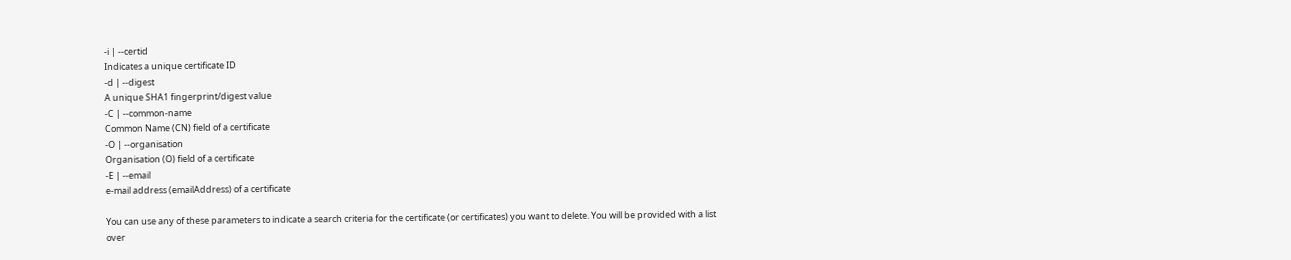-i | --certid
Indicates a unique certificate ID
-d | --digest
A unique SHA1 fingerprint/digest value
-C | --common-name
Common Name (CN) field of a certificate
-O | --organisation
Organisation (O) field of a certificate
-E | --email
e-mail address (emailAddress) of a certificate

You can use any of these parameters to indicate a search criteria for the certificate (or certificates) you want to delete. You will be provided with a list over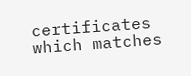certificates which matches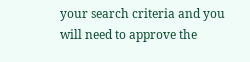your search criteria and you will need to approve the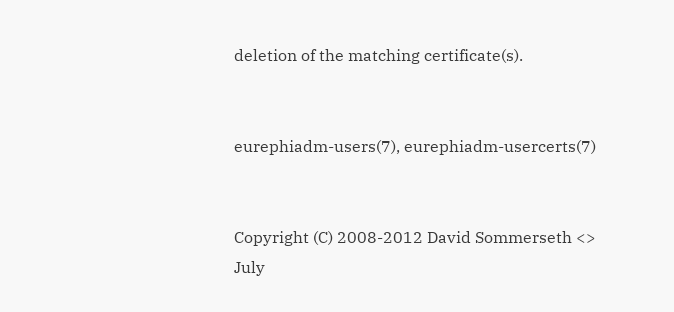deletion of the matching certificate(s).


eurephiadm-users(7), eurephiadm-usercerts(7)


Copyright (C) 2008-2012 David Sommerseth <>
July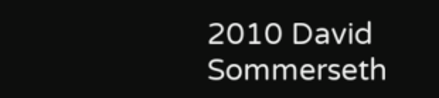2010 David Sommerseth